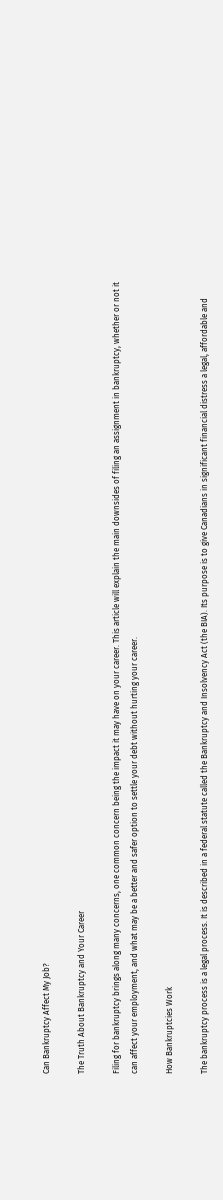Can Bankruptcy Affect My Job?

The Truth About Bankruptcy and Your Career

Filing for bankruptcy brings along many concerns, one common concern being the impact it may have on your career. This article will explain the main downsides of filing an assignment in bankruptcy, whether or not it can affect your employment, and what may be a better and safer option to settle your debt without hurting your career.

How Bankruptcies Work

The bankruptcy process is a legal process. It is described in a federal statute called the Bankruptcy and Insolvency Act (the BIA). Its purpose is to give Canadians in significant financial distress a legal, affordable and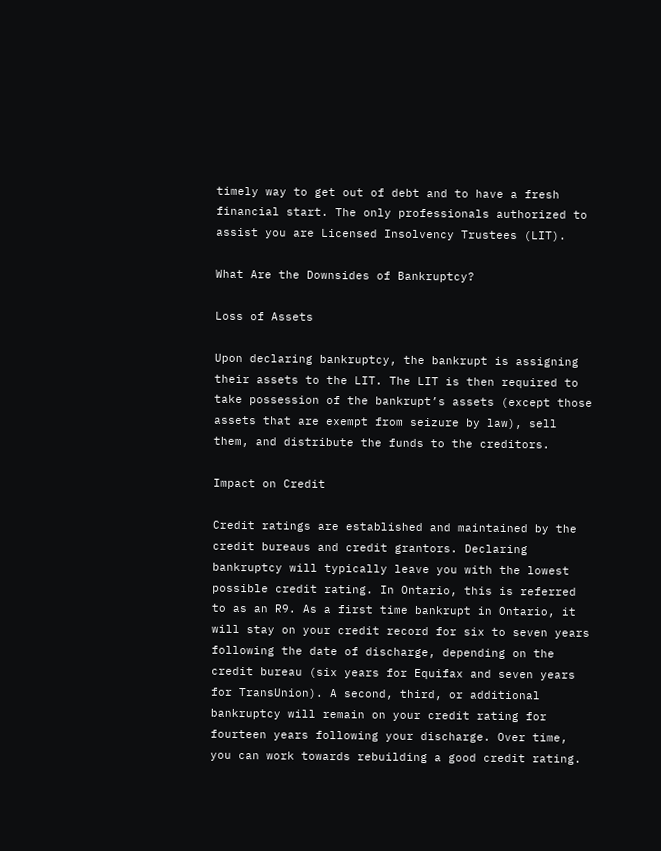timely way to get out of debt and to have a fresh financial start. The only professionals authorized to assist you are Licensed Insolvency Trustees (LIT).

What Are the Downsides of Bankruptcy?

Loss of Assets

Upon declaring bankruptcy, the bankrupt is assigning their assets to the LIT. The LIT is then required to take possession of the bankrupt’s assets (except those assets that are exempt from seizure by law), sell them, and distribute the funds to the creditors.

Impact on Credit

Credit ratings are established and maintained by the credit bureaus and credit grantors. Declaring bankruptcy will typically leave you with the lowest possible credit rating. In Ontario, this is referred to as an R9. As a first time bankrupt in Ontario, it will stay on your credit record for six to seven years following the date of discharge, depending on the credit bureau (six years for Equifax and seven years for TransUnion). A second, third, or additional bankruptcy will remain on your credit rating for fourteen years following your discharge. Over time, you can work towards rebuilding a good credit rating.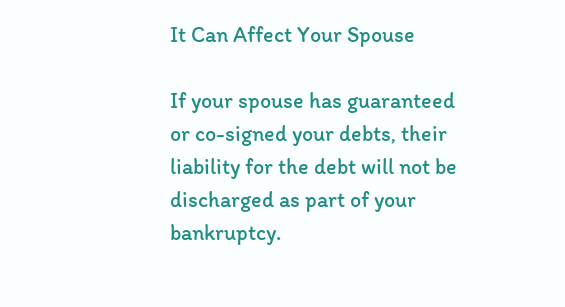It Can Affect Your Spouse

If your spouse has guaranteed or co-signed your debts, their liability for the debt will not be discharged as part of your bankruptcy.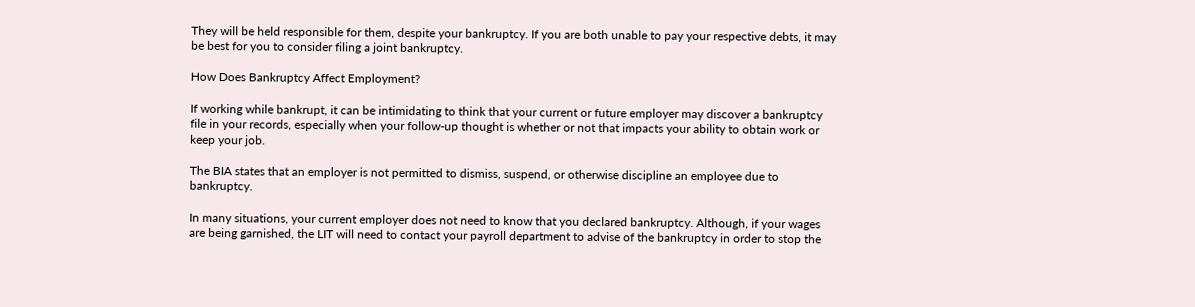They will be held responsible for them, despite your bankruptcy. If you are both unable to pay your respective debts, it may be best for you to consider filing a joint bankruptcy.

How Does Bankruptcy Affect Employment?

If working while bankrupt, it can be intimidating to think that your current or future employer may discover a bankruptcy file in your records, especially when your follow-up thought is whether or not that impacts your ability to obtain work or keep your job.

The BIA states that an employer is not permitted to dismiss, suspend, or otherwise discipline an employee due to bankruptcy.

In many situations, your current employer does not need to know that you declared bankruptcy. Although, if your wages are being garnished, the LIT will need to contact your payroll department to advise of the bankruptcy in order to stop the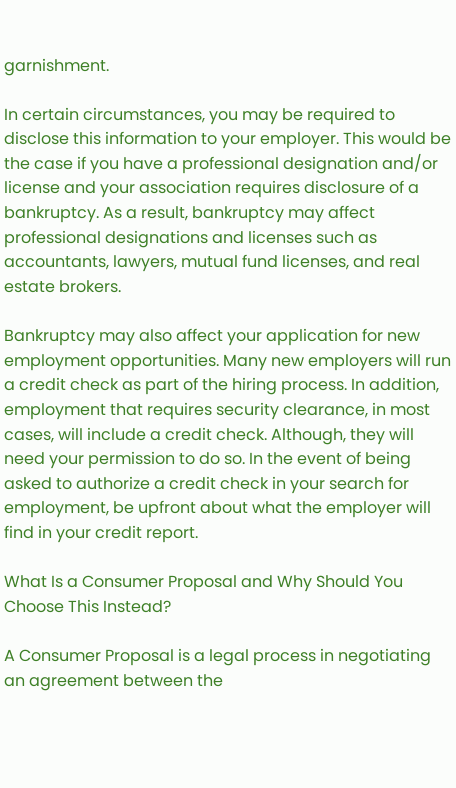garnishment.

In certain circumstances, you may be required to disclose this information to your employer. This would be the case if you have a professional designation and/or license and your association requires disclosure of a bankruptcy. As a result, bankruptcy may affect professional designations and licenses such as accountants, lawyers, mutual fund licenses, and real estate brokers.

Bankruptcy may also affect your application for new employment opportunities. Many new employers will run a credit check as part of the hiring process. In addition, employment that requires security clearance, in most cases, will include a credit check. Although, they will need your permission to do so. In the event of being asked to authorize a credit check in your search for employment, be upfront about what the employer will find in your credit report.

What Is a Consumer Proposal and Why Should You Choose This Instead?

A Consumer Proposal is a legal process in negotiating an agreement between the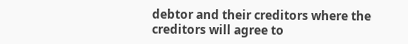debtor and their creditors where the creditors will agree to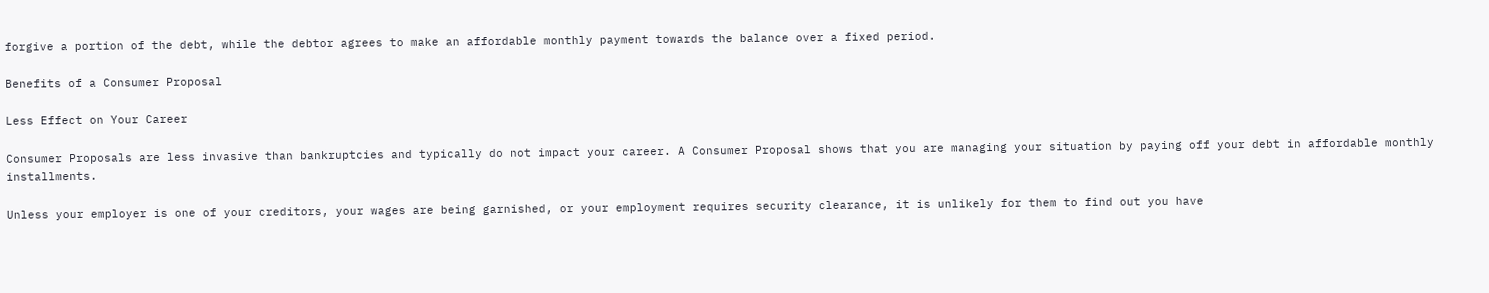forgive a portion of the debt, while the debtor agrees to make an affordable monthly payment towards the balance over a fixed period.

Benefits of a Consumer Proposal

Less Effect on Your Career

Consumer Proposals are less invasive than bankruptcies and typically do not impact your career. A Consumer Proposal shows that you are managing your situation by paying off your debt in affordable monthly installments.

Unless your employer is one of your creditors, your wages are being garnished, or your employment requires security clearance, it is unlikely for them to find out you have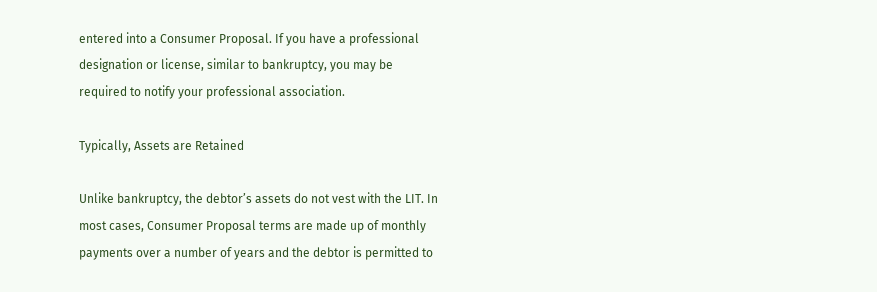entered into a Consumer Proposal. If you have a professional designation or license, similar to bankruptcy, you may be required to notify your professional association.

Typically, Assets are Retained

Unlike bankruptcy, the debtor’s assets do not vest with the LIT. In most cases, Consumer Proposal terms are made up of monthly payments over a number of years and the debtor is permitted to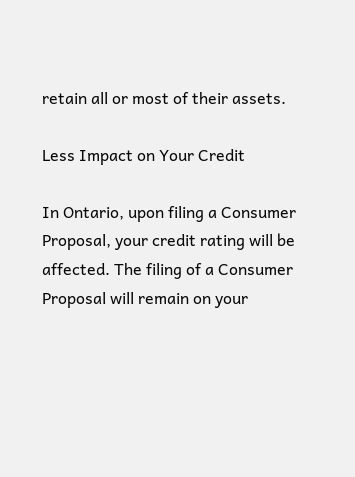retain all or most of their assets.

Less Impact on Your Credit

In Ontario, upon filing a Consumer Proposal, your credit rating will be affected. The filing of a Consumer Proposal will remain on your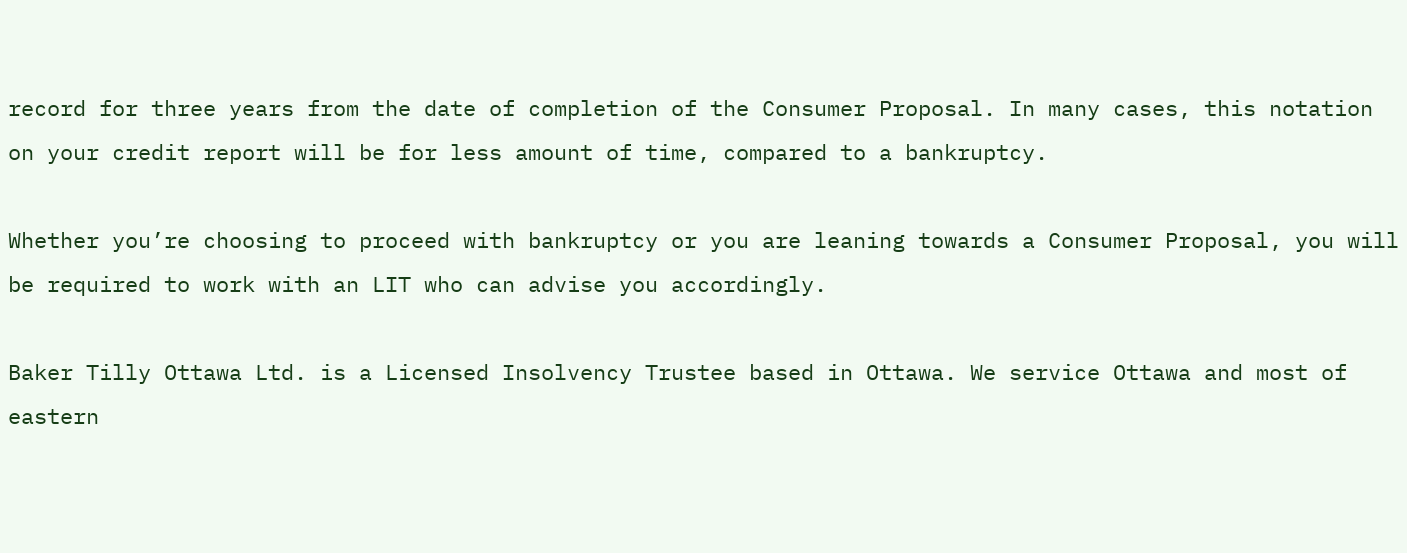record for three years from the date of completion of the Consumer Proposal. In many cases, this notation on your credit report will be for less amount of time, compared to a bankruptcy.

Whether you’re choosing to proceed with bankruptcy or you are leaning towards a Consumer Proposal, you will be required to work with an LIT who can advise you accordingly.

Baker Tilly Ottawa Ltd. is a Licensed Insolvency Trustee based in Ottawa. We service Ottawa and most of eastern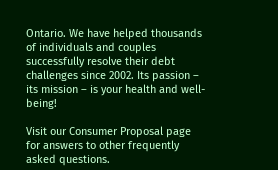Ontario. We have helped thousands of individuals and couples successfully resolve their debt challenges since 2002. Its passion – its mission – is your health and well-being!

Visit our Consumer Proposal page for answers to other frequently asked questions.